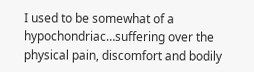I used to be somewhat of a hypochondriac…suffering over the physical pain, discomfort and bodily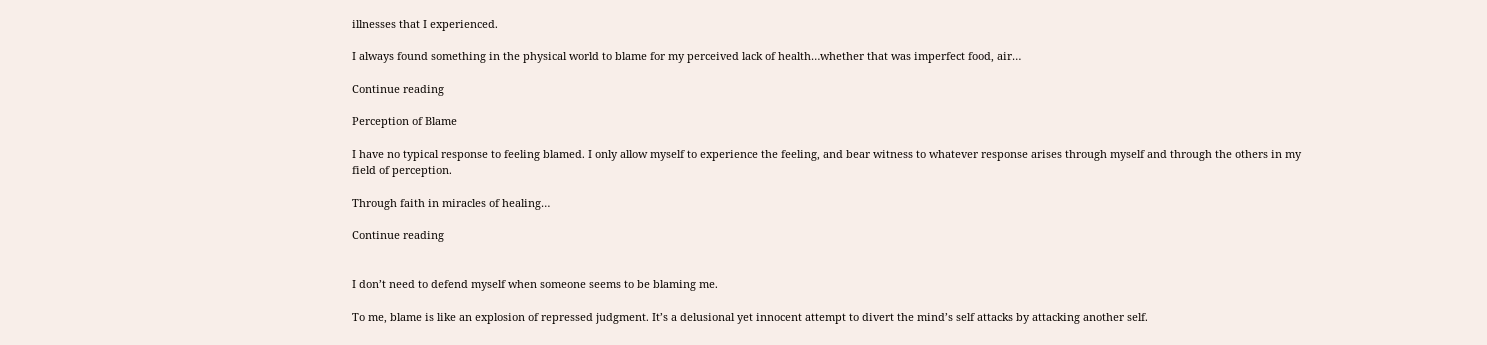illnesses that I experienced.

I always found something in the physical world to blame for my perceived lack of health…whether that was imperfect food, air…

Continue reading

Perception of Blame

I have no typical response to feeling blamed. I only allow myself to experience the feeling, and bear witness to whatever response arises through myself and through the others in my field of perception.

Through faith in miracles of healing…

Continue reading


I don’t need to defend myself when someone seems to be blaming me.

To me, blame is like an explosion of repressed judgment. It’s a delusional yet innocent attempt to divert the mind’s self attacks by attacking another self.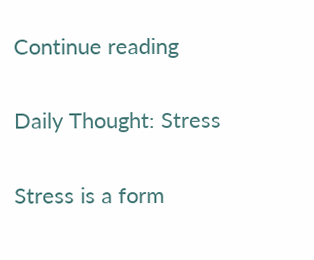Continue reading

Daily Thought: Stress

Stress is a form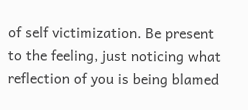of self victimization. Be present to the feeling, just noticing what reflection of you is being blamed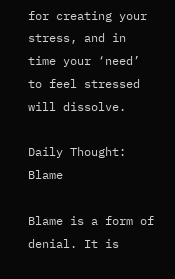for creating your stress, and in time your ‘need’ to feel stressed will dissolve.

Daily Thought: Blame

Blame is a form of denial. It is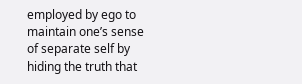employed by ego to maintain one’s sense of separate self by hiding the truth that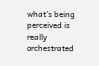what’s being perceived is really orchestrated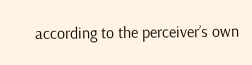according to the perceiver’s own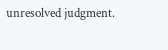unresolved judgment.